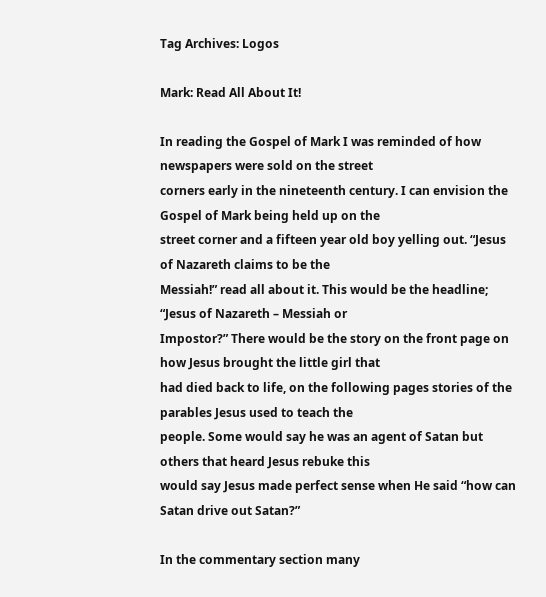Tag Archives: Logos

Mark: Read All About It!

In reading the Gospel of Mark I was reminded of how newspapers were sold on the street
corners early in the nineteenth century. I can envision the Gospel of Mark being held up on the
street corner and a fifteen year old boy yelling out. “Jesus of Nazareth claims to be the
Messiah!” read all about it. This would be the headline; “Jesus of Nazareth – Messiah or
Impostor?” There would be the story on the front page on how Jesus brought the little girl that
had died back to life, on the following pages stories of the parables Jesus used to teach the
people. Some would say he was an agent of Satan but others that heard Jesus rebuke this
would say Jesus made perfect sense when He said “how can Satan drive out Satan?”

In the commentary section many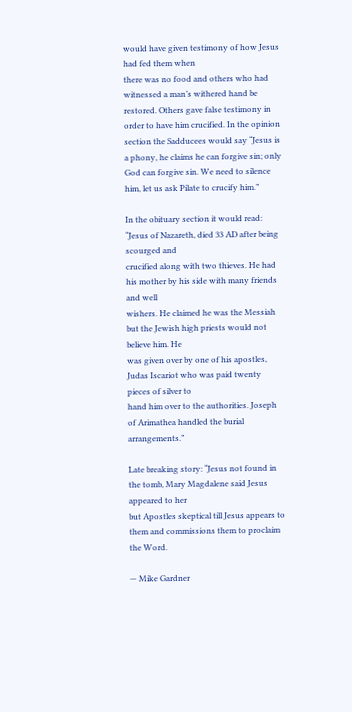would have given testimony of how Jesus had fed them when
there was no food and others who had witnessed a man’s withered hand be restored. Others gave false testimony in order to have him crucified. In the opinion section the Sadducees would say “Jesus is a phony, he claims he can forgive sin; only God can forgive sin. We need to silence him, let us ask Pilate to crucify him.”

In the obituary section it would read: “Jesus of Nazareth, died 33 AD after being scourged and
crucified along with two thieves. He had his mother by his side with many friends and well
wishers. He claimed he was the Messiah but the Jewish high priests would not believe him. He
was given over by one of his apostles, Judas Iscariot who was paid twenty pieces of silver to
hand him over to the authorities. Joseph of Arimathea handled the burial arrangements.”

Late breaking story: “Jesus not found in the tomb, Mary Magdalene said Jesus appeared to her
but Apostles skeptical till Jesus appears to them and commissions them to proclaim the Word.

— Mike Gardner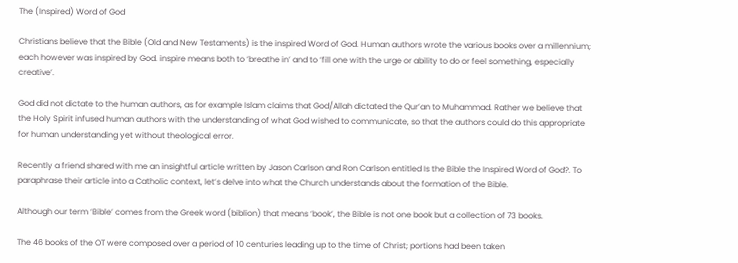The (Inspired) Word of God

Christians believe that the Bible (Old and New Testaments) is the inspired Word of God. Human authors wrote the various books over a millennium; each however was inspired by God. inspire means both to ‘breathe in’ and to ‘fill one with the urge or ability to do or feel something, especially creative’.

God did not dictate to the human authors, as for example Islam claims that God/Allah dictated the Qur’an to Muhammad. Rather we believe that the Holy Spirit infused human authors with the understanding of what God wished to communicate, so that the authors could do this appropriate for human understanding yet without theological error.

Recently a friend shared with me an insightful article written by Jason Carlson and Ron Carlson entitled Is the Bible the Inspired Word of God?. To paraphrase their article into a Catholic context, let’s delve into what the Church understands about the formation of the Bible.

Although our term ‘Bible’ comes from the Greek word (biblion) that means ‘book’, the Bible is not one book but a collection of 73 books.

The 46 books of the OT were composed over a period of 10 centuries leading up to the time of Christ; portions had been taken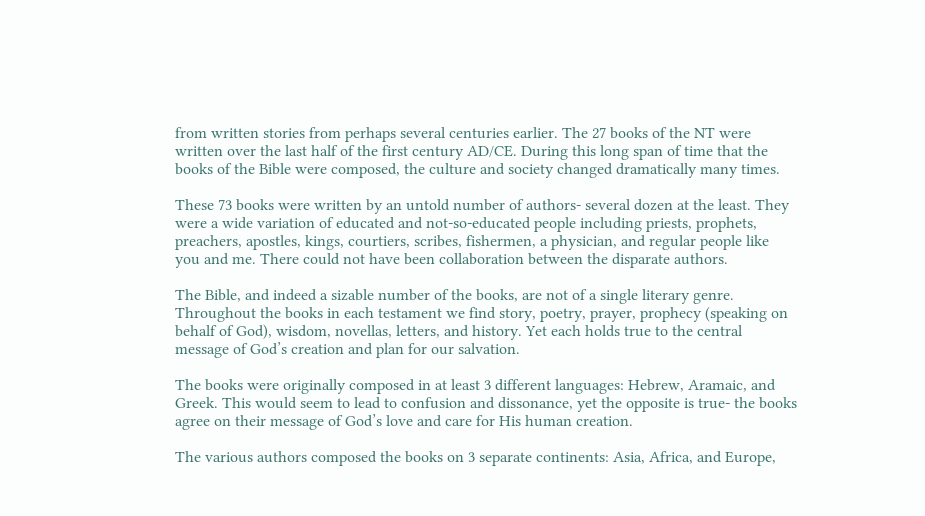from written stories from perhaps several centuries earlier. The 27 books of the NT were written over the last half of the first century AD/CE. During this long span of time that the books of the Bible were composed, the culture and society changed dramatically many times.

These 73 books were written by an untold number of authors- several dozen at the least. They were a wide variation of educated and not-so-educated people including priests, prophets, preachers, apostles, kings, courtiers, scribes, fishermen, a physician, and regular people like you and me. There could not have been collaboration between the disparate authors.

The Bible, and indeed a sizable number of the books, are not of a single literary genre. Throughout the books in each testament we find story, poetry, prayer, prophecy (speaking on behalf of God), wisdom, novellas, letters, and history. Yet each holds true to the central message of God’s creation and plan for our salvation.

The books were originally composed in at least 3 different languages: Hebrew, Aramaic, and Greek. This would seem to lead to confusion and dissonance, yet the opposite is true- the books agree on their message of God’s love and care for His human creation.

The various authors composed the books on 3 separate continents: Asia, Africa, and Europe,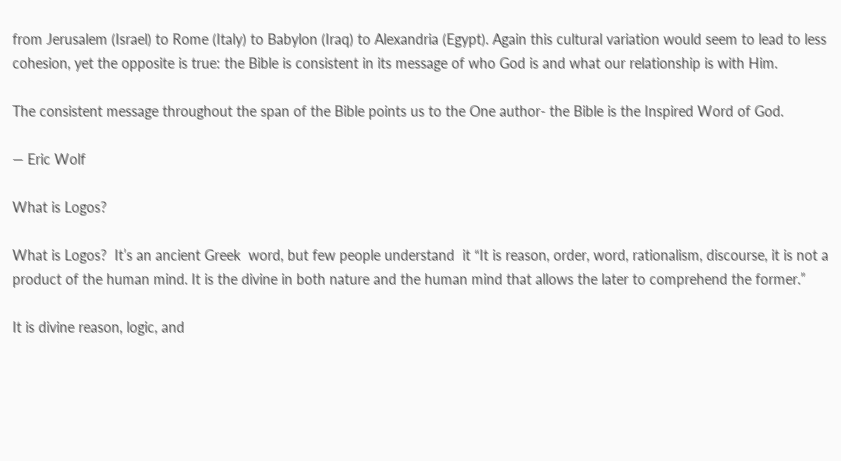from Jerusalem (Israel) to Rome (Italy) to Babylon (Iraq) to Alexandria (Egypt). Again this cultural variation would seem to lead to less cohesion, yet the opposite is true: the Bible is consistent in its message of who God is and what our relationship is with Him.

The consistent message throughout the span of the Bible points us to the One author- the Bible is the Inspired Word of God.

— Eric Wolf

What is Logos?

What is Logos?  It’s an ancient Greek  word, but few people understand  it “It is reason, order, word, rationalism, discourse, it is not a product of the human mind. It is the divine in both nature and the human mind that allows the later to comprehend the former.”

It is divine reason, logic, and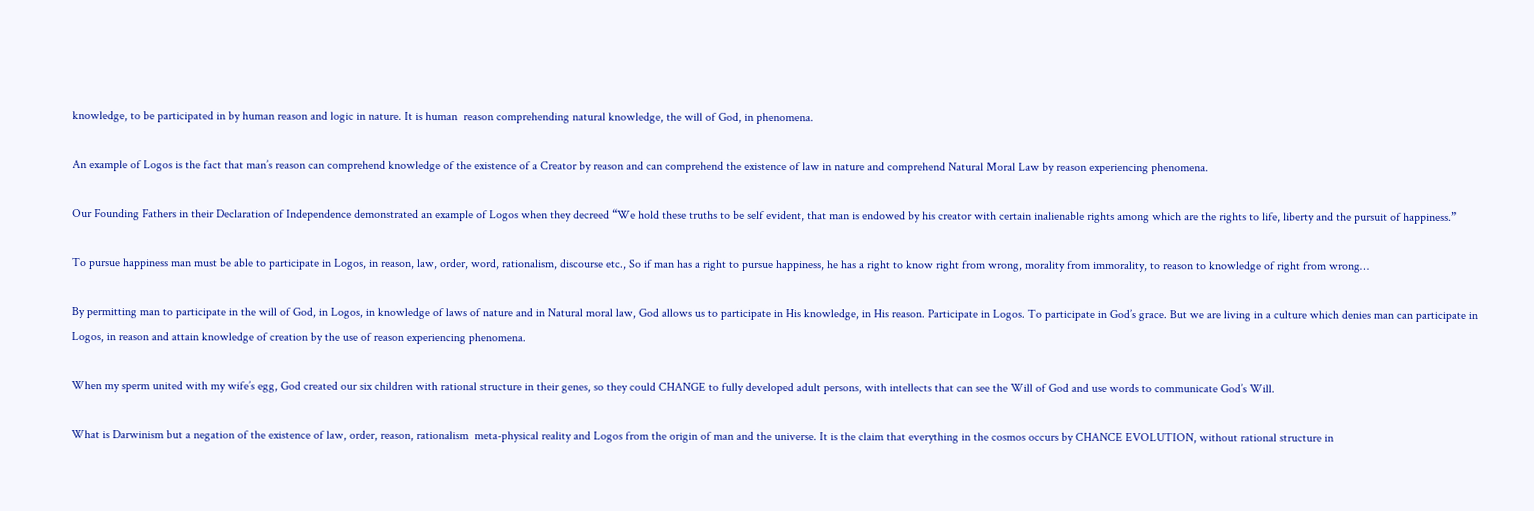knowledge, to be participated in by human reason and logic in nature. It is human  reason comprehending natural knowledge, the will of God, in phenomena.

An example of Logos is the fact that man’s reason can comprehend knowledge of the existence of a Creator by reason and can comprehend the existence of law in nature and comprehend Natural Moral Law by reason experiencing phenomena.

Our Founding Fathers in their Declaration of Independence demonstrated an example of Logos when they decreed “We hold these truths to be self evident, that man is endowed by his creator with certain inalienable rights among which are the rights to life, liberty and the pursuit of happiness.”

To pursue happiness man must be able to participate in Logos, in reason, law, order, word, rationalism, discourse etc., So if man has a right to pursue happiness, he has a right to know right from wrong, morality from immorality, to reason to knowledge of right from wrong…

By permitting man to participate in the will of God, in Logos, in knowledge of laws of nature and in Natural moral law, God allows us to participate in His knowledge, in His reason. Participate in Logos. To participate in God’s grace. But we are living in a culture which denies man can participate in Logos, in reason and attain knowledge of creation by the use of reason experiencing phenomena.

When my sperm united with my wife’s egg, God created our six children with rational structure in their genes, so they could CHANGE to fully developed adult persons, with intellects that can see the Will of God and use words to communicate God’s Will.

What is Darwinism but a negation of the existence of law, order, reason, rationalism  meta-physical reality and Logos from the origin of man and the universe. It is the claim that everything in the cosmos occurs by CHANCE EVOLUTION, without rational structure in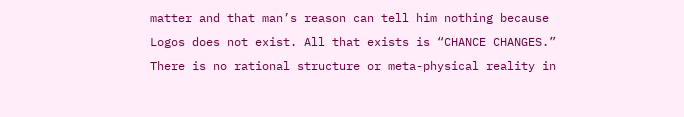matter and that man’s reason can tell him nothing because Logos does not exist. All that exists is “CHANCE CHANGES.” There is no rational structure or meta-physical reality in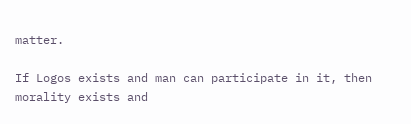matter.

If Logos exists and man can participate in it, then morality exists and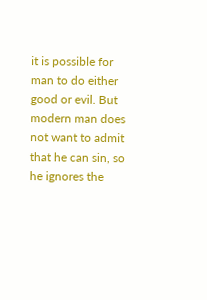it is possible for man to do either good or evil. But modern man does not want to admit that he can sin, so he ignores the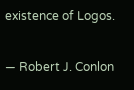existence of Logos.

— Robert J. Conlon